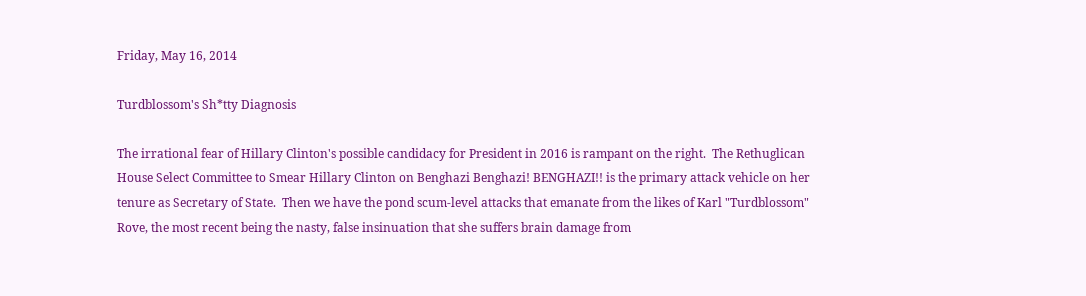Friday, May 16, 2014

Turdblossom's Sh*tty Diagnosis

The irrational fear of Hillary Clinton's possible candidacy for President in 2016 is rampant on the right.  The Rethuglican House Select Committee to Smear Hillary Clinton on Benghazi Benghazi! BENGHAZI!! is the primary attack vehicle on her tenure as Secretary of State.  Then we have the pond scum-level attacks that emanate from the likes of Karl "Turdblossom" Rove, the most recent being the nasty, false insinuation that she suffers brain damage from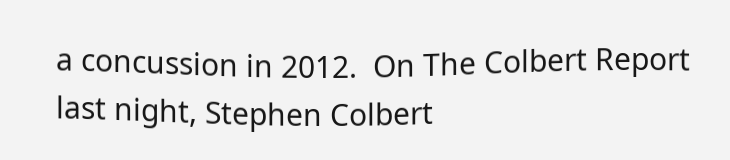a concussion in 2012.  On The Colbert Report last night, Stephen Colbert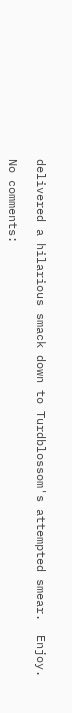delivered a hilarious smack down to Turdblossom's attempted smear.  Enjoy.

No comments: